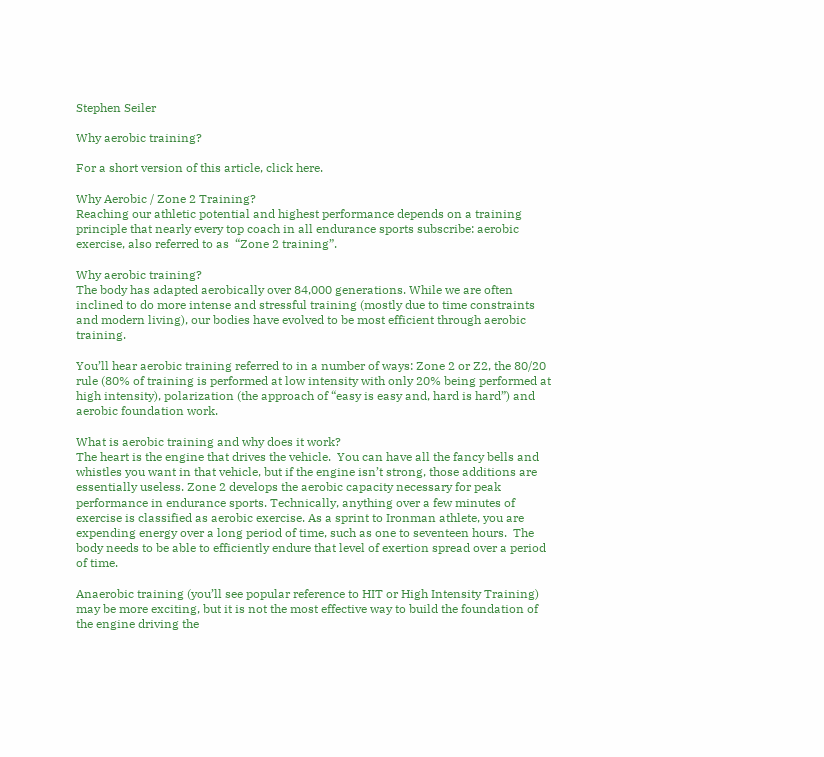Stephen Seiler

Why aerobic training?

For a short version of this article, click here.

Why Aerobic / Zone 2 Training?
Reaching our athletic potential and highest performance depends on a training principle that nearly every top coach in all endurance sports subscribe: aerobic exercise, also referred to as  “Zone 2 training”.

Why aerobic training?
The body has adapted aerobically over 84,000 generations. While we are often inclined to do more intense and stressful training (mostly due to time constraints and modern living), our bodies have evolved to be most efficient through aerobic training.

You’ll hear aerobic training referred to in a number of ways: Zone 2 or Z2, the 80/20 rule (80% of training is performed at low intensity with only 20% being performed at high intensity), polarization (the approach of “easy is easy and, hard is hard”) and aerobic foundation work.

What is aerobic training and why does it work?
The heart is the engine that drives the vehicle.  You can have all the fancy bells and whistles you want in that vehicle, but if the engine isn’t strong, those additions are essentially useless. Zone 2 develops the aerobic capacity necessary for peak performance in endurance sports. Technically, anything over a few minutes of exercise is classified as aerobic exercise. As a sprint to Ironman athlete, you are expending energy over a long period of time, such as one to seventeen hours.  The body needs to be able to efficiently endure that level of exertion spread over a period of time.

Anaerobic training (you’ll see popular reference to HIT or High Intensity Training) may be more exciting, but it is not the most effective way to build the foundation of the engine driving the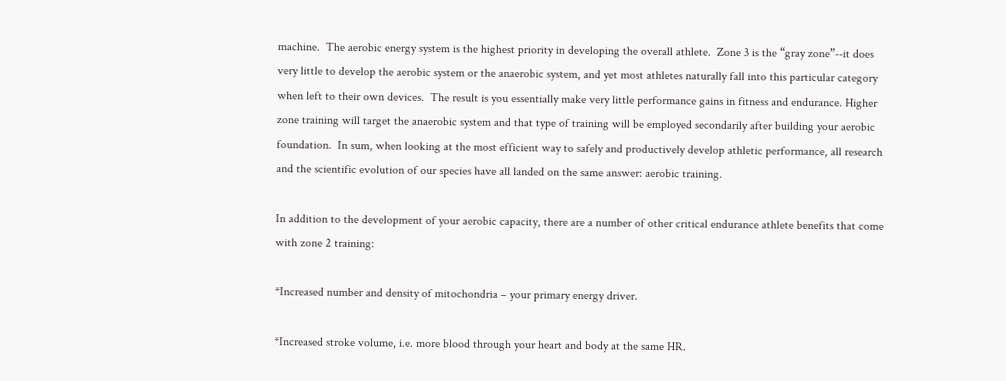machine.  The aerobic energy system is the highest priority in developing the overall athlete.  Zone 3 is the “gray zone”--it does very little to develop the aerobic system or the anaerobic system, and yet most athletes naturally fall into this particular category when left to their own devices.  The result is you essentially make very little performance gains in fitness and endurance. Higher zone training will target the anaerobic system and that type of training will be employed secondarily after building your aerobic foundation.  In sum, when looking at the most efficient way to safely and productively develop athletic performance, all research and the scientific evolution of our species have all landed on the same answer: aerobic training.

In addition to the development of your aerobic capacity, there are a number of other critical endurance athlete benefits that come with zone 2 training:

*Increased number and density of mitochondria – your primary energy driver.

*Increased stroke volume, i.e. more blood through your heart and body at the same HR.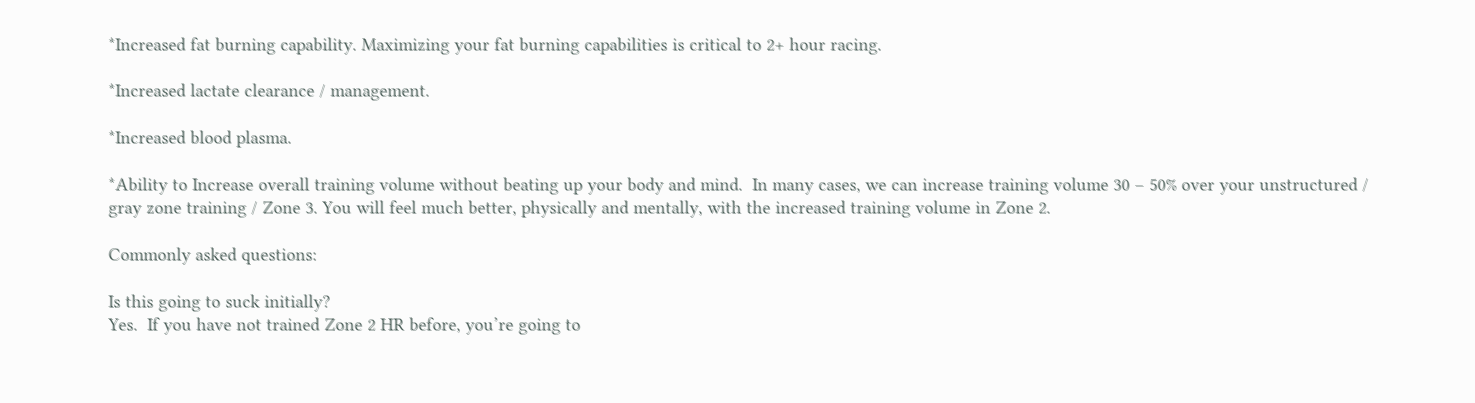*Increased fat burning capability. Maximizing your fat burning capabilities is critical to 2+ hour racing.

*Increased lactate clearance / management.

*Increased blood plasma.

*Ability to Increase overall training volume without beating up your body and mind.  In many cases, we can increase training volume 30 – 50% over your unstructured / gray zone training / Zone 3. You will feel much better, physically and mentally, with the increased training volume in Zone 2.

Commonly asked questions:

Is this going to suck initially?
Yes.  If you have not trained Zone 2 HR before, you’re going to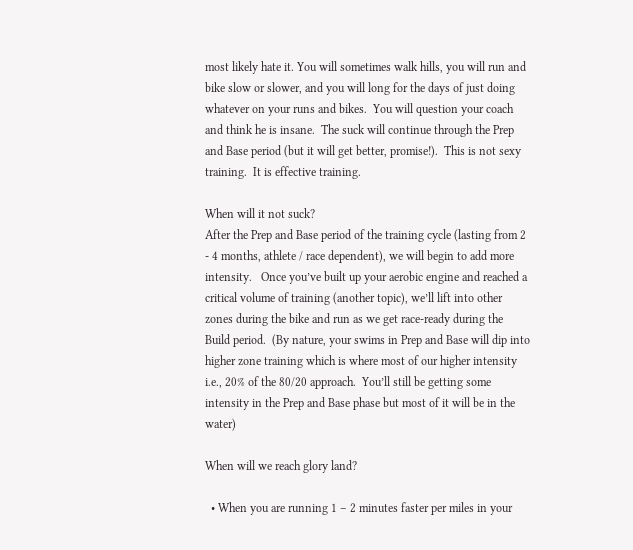most likely hate it. You will sometimes walk hills, you will run and bike slow or slower, and you will long for the days of just doing whatever on your runs and bikes.  You will question your coach and think he is insane.  The suck will continue through the Prep and Base period (but it will get better, promise!).  This is not sexy training.  It is effective training.

When will it not suck?
After the Prep and Base period of the training cycle (lasting from 2 - 4 months, athlete / race dependent), we will begin to add more intensity.   Once you’ve built up your aerobic engine and reached a critical volume of training (another topic), we’ll lift into other zones during the bike and run as we get race-ready during the Build period.  (By nature, your swims in Prep and Base will dip into higher zone training which is where most of our higher intensity i.e., 20% of the 80/20 approach.  You’ll still be getting some intensity in the Prep and Base phase but most of it will be in the water)

When will we reach glory land?

  • When you are running 1 – 2 minutes faster per miles in your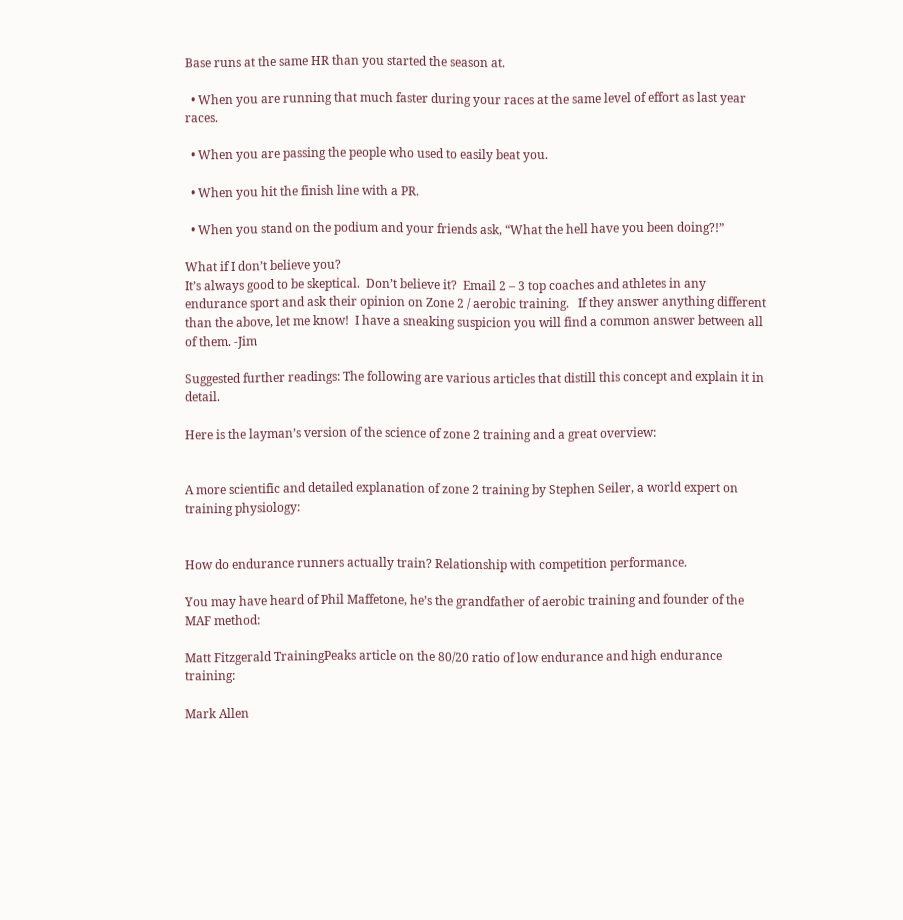Base runs at the same HR than you started the season at.

  • When you are running that much faster during your races at the same level of effort as last year races.

  • When you are passing the people who used to easily beat you.

  • When you hit the finish line with a PR.

  • When you stand on the podium and your friends ask, “What the hell have you been doing?!”

What if I don’t believe you?
It’s always good to be skeptical.  Don’t believe it?  Email 2 – 3 top coaches and athletes in any endurance sport and ask their opinion on Zone 2 / aerobic training.   If they answer anything different than the above, let me know!  I have a sneaking suspicion you will find a common answer between all of them. -Jim

Suggested further readings: The following are various articles that distill this concept and explain it in detail.

Here is the layman’s version of the science of zone 2 training and a great overview:


A more scientific and detailed explanation of zone 2 training by Stephen Seiler, a world expert on training physiology:


How do endurance runners actually train? Relationship with competition performance.

You may have heard of Phil Maffetone, he’s the grandfather of aerobic training and founder of the MAF method:

Matt Fitzgerald TrainingPeaks article on the 80/20 ratio of low endurance and high endurance training:

Mark Allen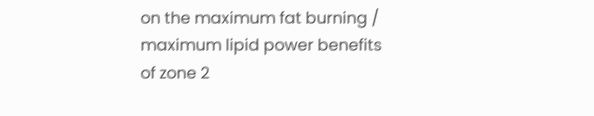on the maximum fat burning / maximum lipid power benefits of zone 2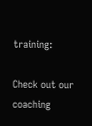training:

Check out our coaching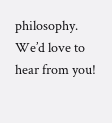philosophy. We’d love to hear from you!